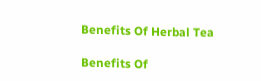Benefits Of Herbal Tea

Benefits Of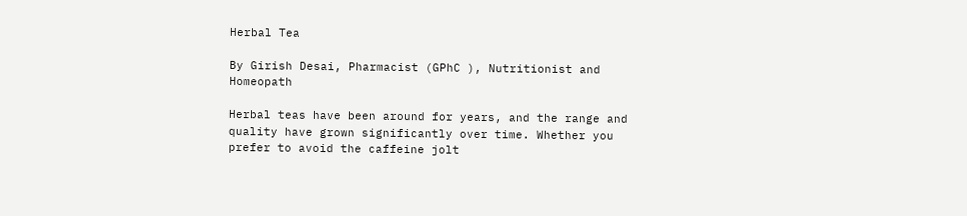Herbal Tea

By Girish Desai, Pharmacist (GPhC ), Nutritionist and Homeopath

Herbal teas have been around for years, and the range and quality have grown significantly over time. Whether you prefer to avoid the caffeine jolt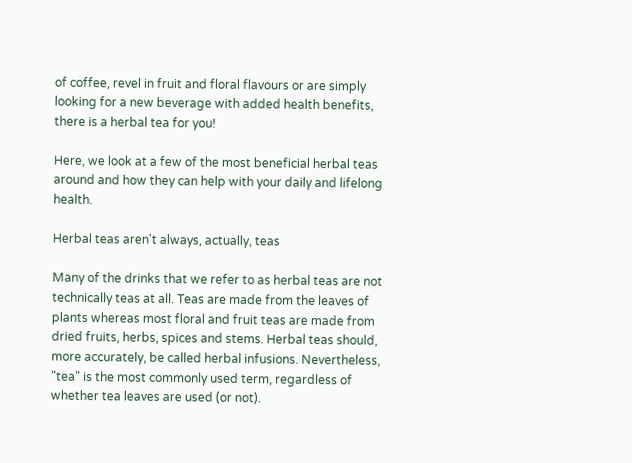of coffee, revel in fruit and floral flavours or are simply looking for a new beverage with added health benefits, there is a herbal tea for you!

Here, we look at a few of the most beneficial herbal teas around and how they can help with your daily and lifelong health.

Herbal teas aren't always, actually, teas

Many of the drinks that we refer to as herbal teas are not technically teas at all. Teas are made from the leaves of plants whereas most floral and fruit teas are made from dried fruits, herbs, spices and stems. Herbal teas should, more accurately, be called herbal infusions. Nevertheless, "tea" is the most commonly used term, regardless of whether tea leaves are used (or not).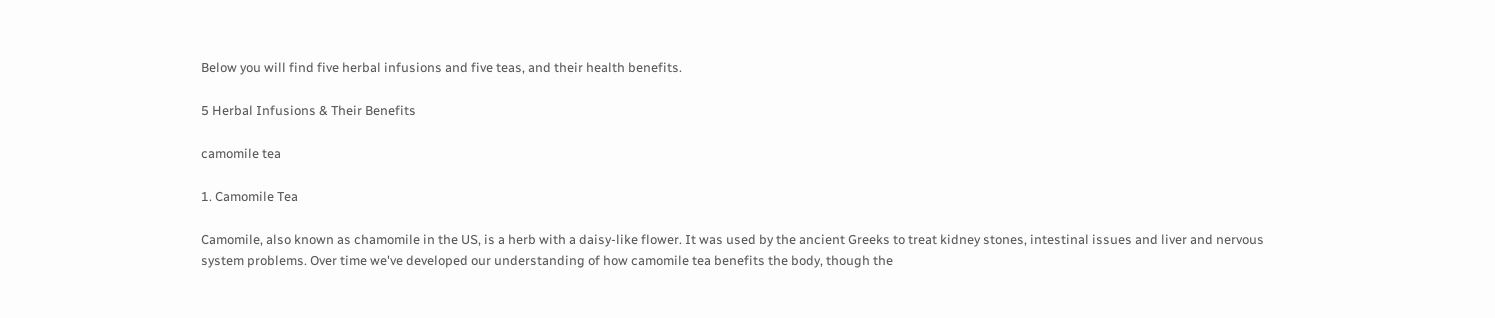Below you will find five herbal infusions and five teas, and their health benefits.

5 Herbal Infusions & Their Benefits

camomile tea

1. Camomile Tea

Camomile, also known as chamomile in the US, is a herb with a daisy-like flower. It was used by the ancient Greeks to treat kidney stones, intestinal issues and liver and nervous system problems. Over time we've developed our understanding of how camomile tea benefits the body, though the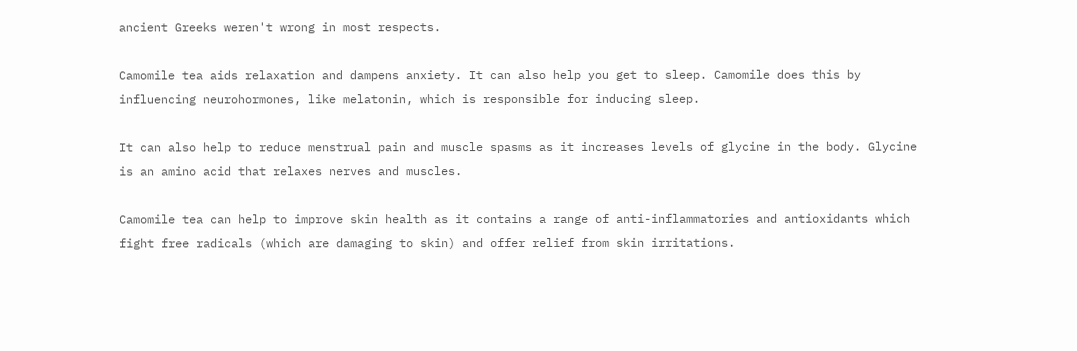ancient Greeks weren't wrong in most respects.

Camomile tea aids relaxation and dampens anxiety. It can also help you get to sleep. Camomile does this by influencing neurohormones, like melatonin, which is responsible for inducing sleep.

It can also help to reduce menstrual pain and muscle spasms as it increases levels of glycine in the body. Glycine is an amino acid that relaxes nerves and muscles.

Camomile tea can help to improve skin health as it contains a range of anti-inflammatories and antioxidants which fight free radicals (which are damaging to skin) and offer relief from skin irritations.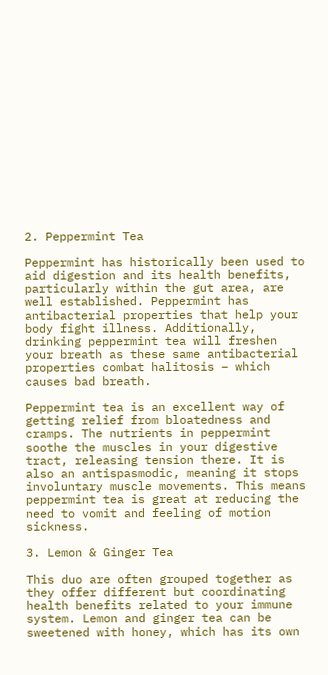2. Peppermint Tea

Peppermint has historically been used to aid digestion and its health benefits, particularly within the gut area, are well established. Peppermint has antibacterial properties that help your body fight illness. Additionally, drinking peppermint tea will freshen your breath as these same antibacterial properties combat halitosis – which causes bad breath.

Peppermint tea is an excellent way of getting relief from bloatedness and cramps. The nutrients in peppermint soothe the muscles in your digestive tract, releasing tension there. It is also an antispasmodic, meaning it stops involuntary muscle movements. This means peppermint tea is great at reducing the need to vomit and feeling of motion sickness.

3. Lemon & Ginger Tea

This duo are often grouped together as they offer different but coordinating health benefits related to your immune system. Lemon and ginger tea can be sweetened with honey, which has its own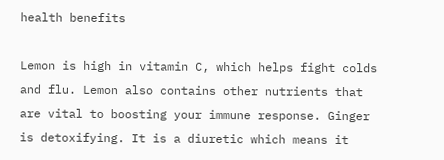health benefits

Lemon is high in vitamin C, which helps fight colds and flu. Lemon also contains other nutrients that are vital to boosting your immune response. Ginger is detoxifying. It is a diuretic which means it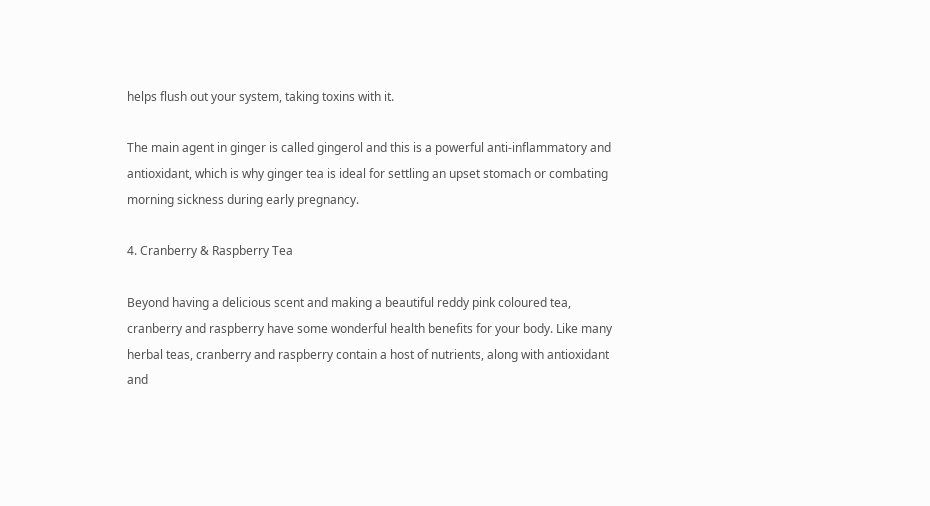helps flush out your system, taking toxins with it.

The main agent in ginger is called gingerol and this is a powerful anti-inflammatory and antioxidant, which is why ginger tea is ideal for settling an upset stomach or combating morning sickness during early pregnancy.

4. Cranberry & Raspberry Tea

Beyond having a delicious scent and making a beautiful reddy pink coloured tea, cranberry and raspberry have some wonderful health benefits for your body. Like many herbal teas, cranberry and raspberry contain a host of nutrients, along with antioxidant and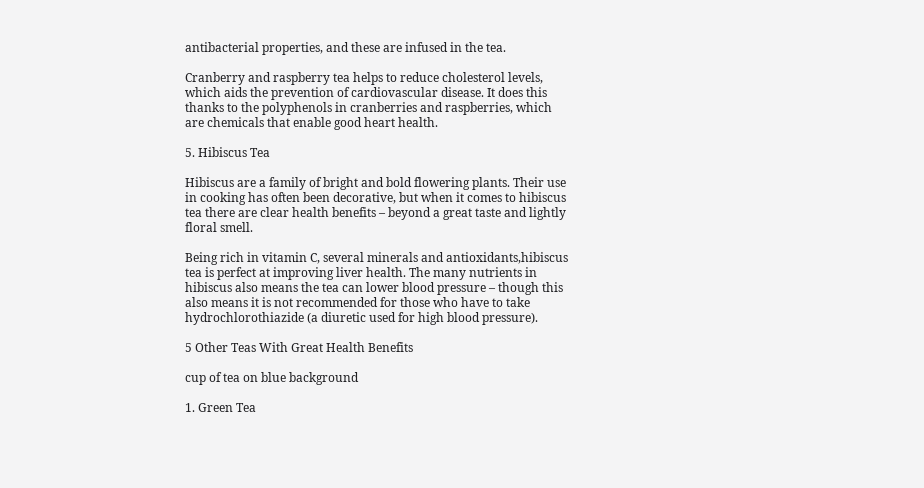antibacterial properties, and these are infused in the tea.

Cranberry and raspberry tea helps to reduce cholesterol levels, which aids the prevention of cardiovascular disease. It does this thanks to the polyphenols in cranberries and raspberries, which are chemicals that enable good heart health.

5. Hibiscus Tea

Hibiscus are a family of bright and bold flowering plants. Their use in cooking has often been decorative, but when it comes to hibiscus tea there are clear health benefits – beyond a great taste and lightly floral smell.

Being rich in vitamin C, several minerals and antioxidants,hibiscus tea is perfect at improving liver health. The many nutrients in hibiscus also means the tea can lower blood pressure – though this also means it is not recommended for those who have to take hydrochlorothiazide (a diuretic used for high blood pressure).

5 Other Teas With Great Health Benefits

cup of tea on blue background

1. Green Tea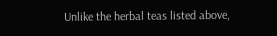Unlike the herbal teas listed above,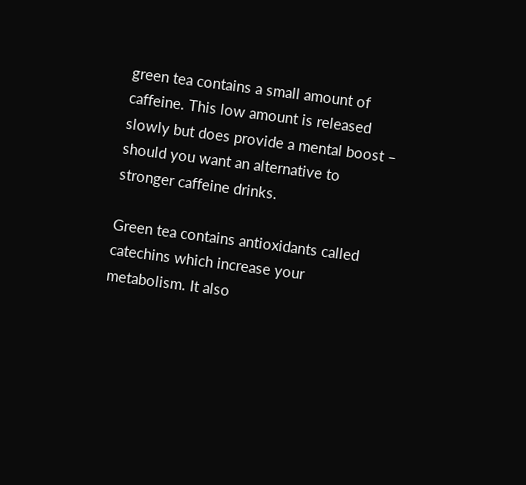green tea contains a small amount of caffeine. This low amount is released slowly but does provide a mental boost – should you want an alternative to stronger caffeine drinks.

Green tea contains antioxidants called catechins which increase your metabolism. It also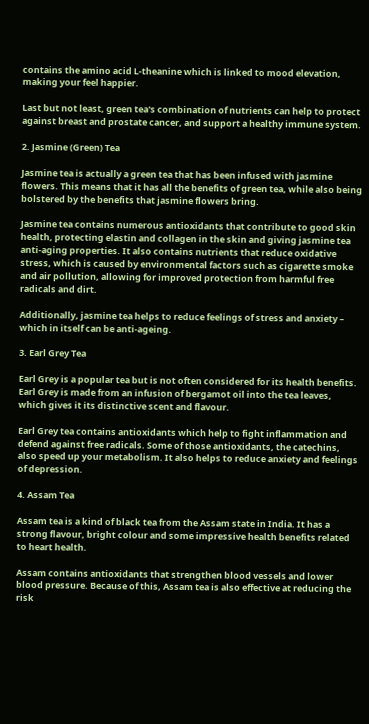contains the amino acid L-theanine which is linked to mood elevation, making your feel happier.

Last but not least, green tea's combination of nutrients can help to protect against breast and prostate cancer, and support a healthy immune system.

2. Jasmine (Green) Tea

Jasmine tea is actually a green tea that has been infused with jasmine flowers. This means that it has all the benefits of green tea, while also being bolstered by the benefits that jasmine flowers bring.

Jasmine tea contains numerous antioxidants that contribute to good skin health, protecting elastin and collagen in the skin and giving jasmine tea anti-aging properties. It also contains nutrients that reduce oxidative stress, which is caused by environmental factors such as cigarette smoke and air pollution, allowing for improved protection from harmful free radicals and dirt.

Additionally, jasmine tea helps to reduce feelings of stress and anxiety – which in itself can be anti-ageing.

3. Earl Grey Tea

Earl Grey is a popular tea but is not often considered for its health benefits. Earl Grey is made from an infusion of bergamot oil into the tea leaves, which gives it its distinctive scent and flavour.

Earl Grey tea contains antioxidants which help to fight inflammation and defend against free radicals. Some of those antioxidants, the catechins, also speed up your metabolism. It also helps to reduce anxiety and feelings of depression.

4. Assam Tea

Assam tea is a kind of black tea from the Assam state in India. It has a strong flavour, bright colour and some impressive health benefits related to heart health.

Assam contains antioxidants that strengthen blood vessels and lower blood pressure. Because of this, Assam tea is also effective at reducing the risk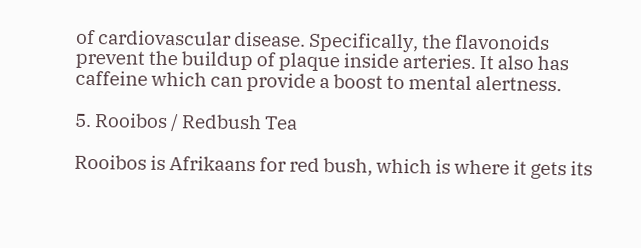of cardiovascular disease. Specifically, the flavonoids prevent the buildup of plaque inside arteries. It also has caffeine which can provide a boost to mental alertness.

5. Rooibos / Redbush Tea

Rooibos is Afrikaans for red bush, which is where it gets its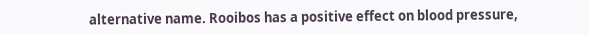alternative name. Rooibos has a positive effect on blood pressure,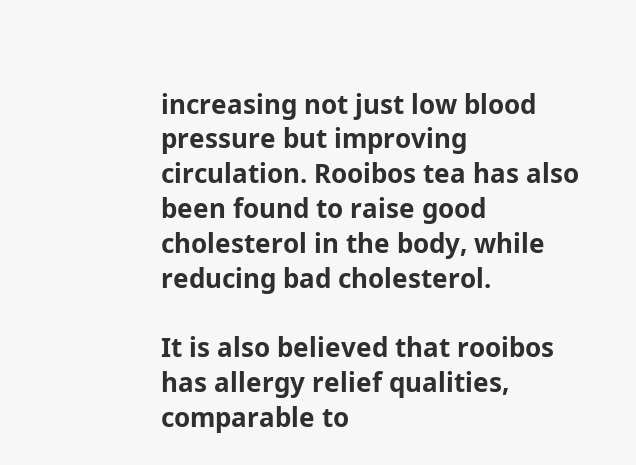increasing not just low blood pressure but improving circulation. Rooibos tea has also been found to raise good cholesterol in the body, while reducing bad cholesterol.

It is also believed that rooibos has allergy relief qualities, comparable to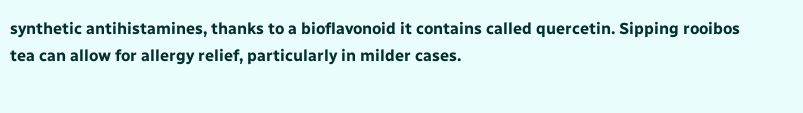synthetic antihistamines, thanks to a bioflavonoid it contains called quercetin. Sipping rooibos tea can allow for allergy relief, particularly in milder cases.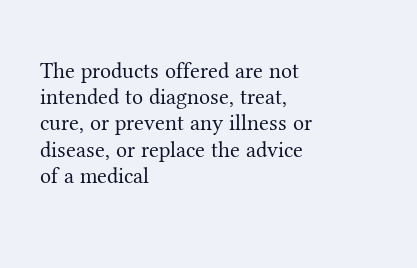The products offered are not intended to diagnose, treat, cure, or prevent any illness or disease, or replace the advice of a medical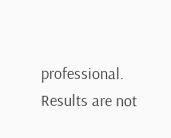professional. Results are not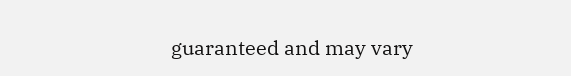guaranteed and may vary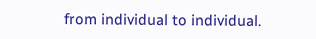from individual to individual.